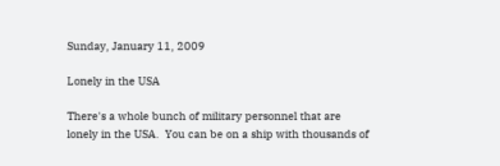Sunday, January 11, 2009

Lonely in the USA

There's a whole bunch of military personnel that are lonely in the USA.  You can be on a ship with thousands of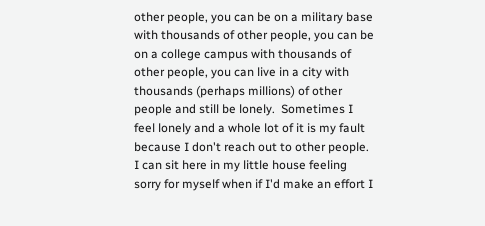other people, you can be on a military base with thousands of other people, you can be on a college campus with thousands of other people, you can live in a city with thousands (perhaps millions) of other people and still be lonely.  Sometimes I feel lonely and a whole lot of it is my fault because I don't reach out to other people.  I can sit here in my little house feeling sorry for myself when if I'd make an effort I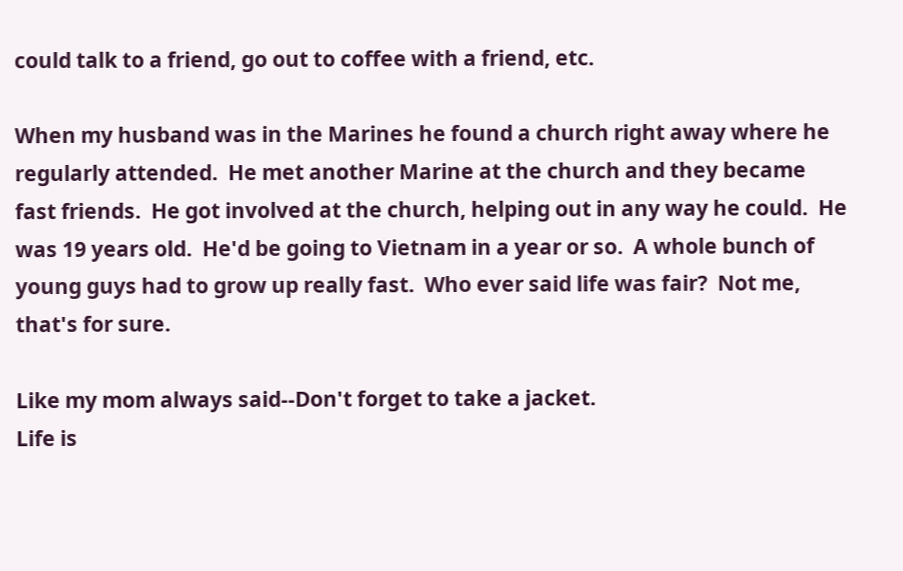could talk to a friend, go out to coffee with a friend, etc.

When my husband was in the Marines he found a church right away where he regularly attended.  He met another Marine at the church and they became fast friends.  He got involved at the church, helping out in any way he could.  He was 19 years old.  He'd be going to Vietnam in a year or so.  A whole bunch of young guys had to grow up really fast.  Who ever said life was fair?  Not me, that's for sure.

Like my mom always said--Don't forget to take a jacket.
Life is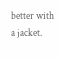better with a jacket.